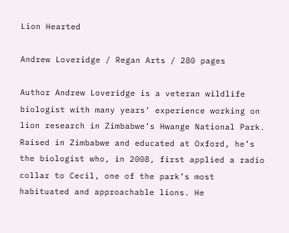Lion Hearted

Andrew Loveridge / Regan Arts / 280 pages

Author Andrew Loveridge is a veteran wildlife biologist with many years’ experience working on lion research in Zimbabwe’s Hwange National Park. Raised in Zimbabwe and educated at Oxford, he’s the biologist who, in 2008, first applied a radio collar to Cecil, one of the park’s most habituated and approachable lions. He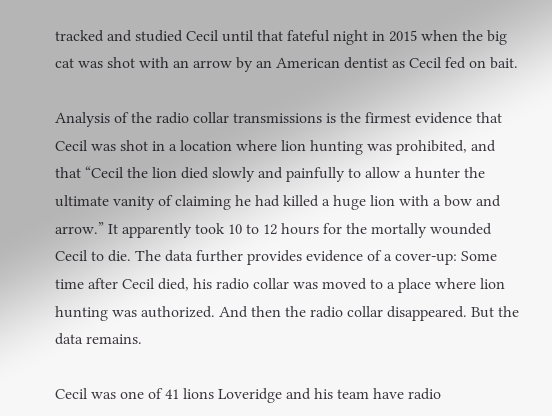tracked and studied Cecil until that fateful night in 2015 when the big cat was shot with an arrow by an American dentist as Cecil fed on bait.

Analysis of the radio collar transmissions is the firmest evidence that Cecil was shot in a location where lion hunting was prohibited, and that “Cecil the lion died slowly and painfully to allow a hunter the ultimate vanity of claiming he had killed a huge lion with a bow and arrow.” It apparently took 10 to 12 hours for the mortally wounded Cecil to die. The data further provides evidence of a cover-up: Some time after Cecil died, his radio collar was moved to a place where lion hunting was authorized. And then the radio collar disappeared. But the data remains.

Cecil was one of 41 lions Loveridge and his team have radio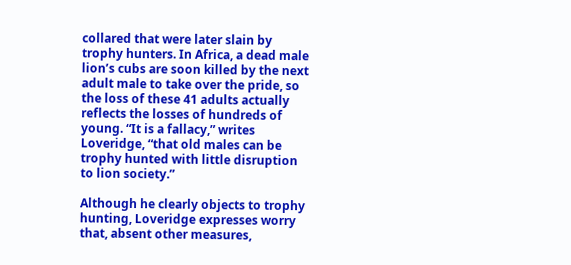collared that were later slain by trophy hunters. In Africa, a dead male lion’s cubs are soon killed by the next adult male to take over the pride, so the loss of these 41 adults actually reflects the losses of hundreds of young. “It is a fallacy,” writes Loveridge, “that old males can be trophy hunted with little disruption to lion society.”

Although he clearly objects to trophy hunting, Loveridge expresses worry that, absent other measures,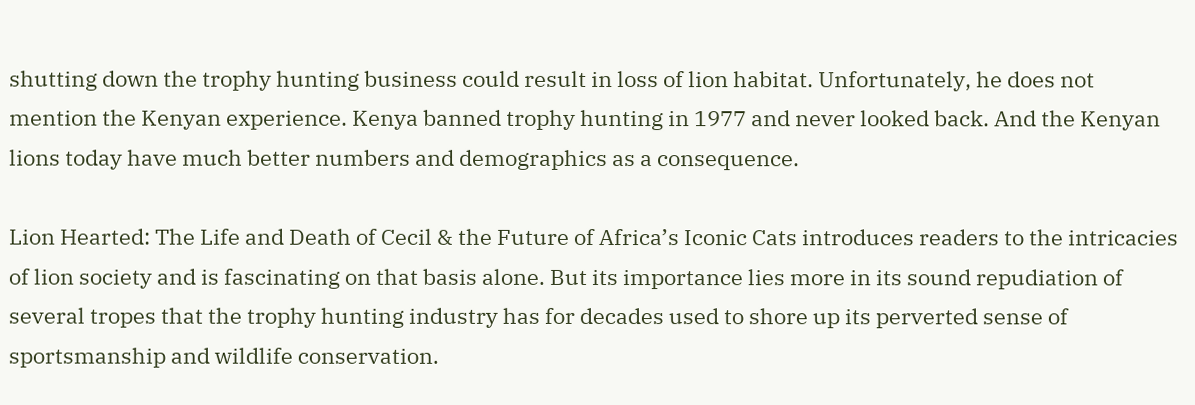shutting down the trophy hunting business could result in loss of lion habitat. Unfortunately, he does not mention the Kenyan experience. Kenya banned trophy hunting in 1977 and never looked back. And the Kenyan lions today have much better numbers and demographics as a consequence.

Lion Hearted: The Life and Death of Cecil & the Future of Africa’s Iconic Cats introduces readers to the intricacies of lion society and is fascinating on that basis alone. But its importance lies more in its sound repudiation of several tropes that the trophy hunting industry has for decades used to shore up its perverted sense of sportsmanship and wildlife conservation.